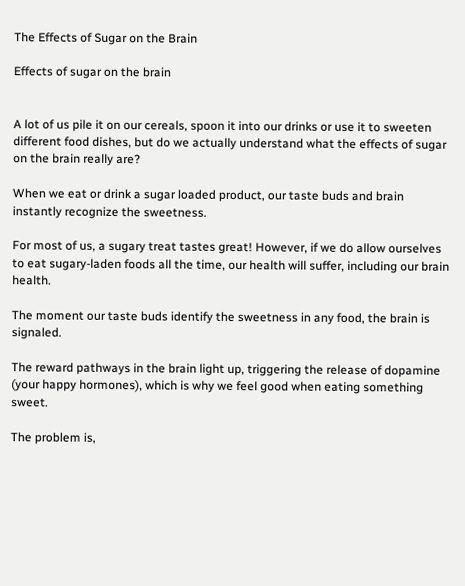The Effects of Sugar on the Brain

Effects of sugar on the brain


A lot of us pile it on our cereals, spoon it into our drinks or use it to sweeten different food dishes, but do we actually understand what the effects of sugar on the brain really are?

When we eat or drink a sugar loaded product, our taste buds and brain instantly recognize the sweetness.

For most of us, a sugary treat tastes great! However, if we do allow ourselves to eat sugary-laden foods all the time, our health will suffer, including our brain health.

The moment our taste buds identify the sweetness in any food, the brain is signaled.

The reward pathways in the brain light up, triggering the release of dopamine (your happy hormones), which is why we feel good when eating something sweet.

The problem is,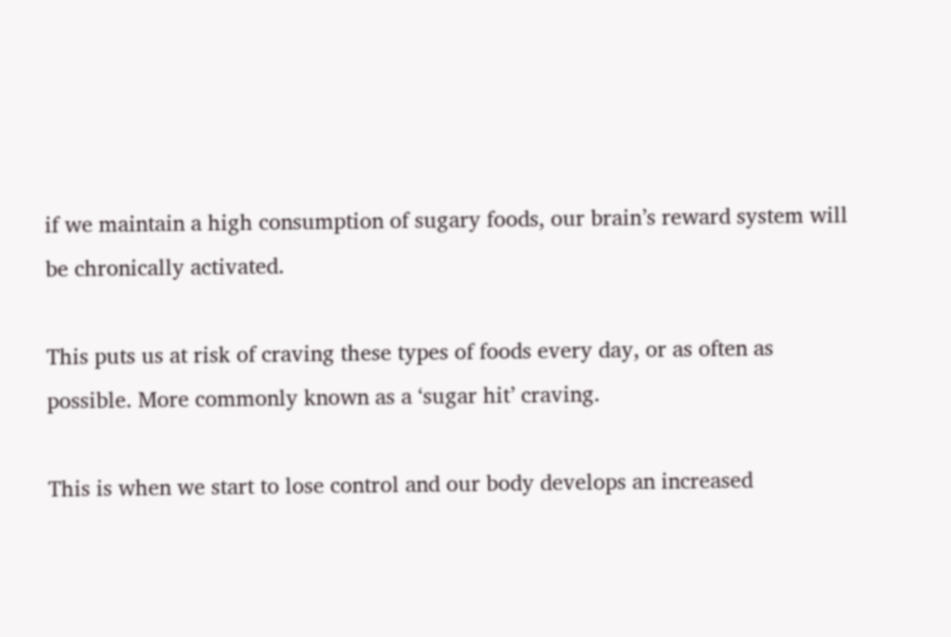if we maintain a high consumption of sugary foods, our brain’s reward system will be chronically activated.

This puts us at risk of craving these types of foods every day, or as often as possible. More commonly known as a ‘sugar hit’ craving.

This is when we start to lose control and our body develops an increased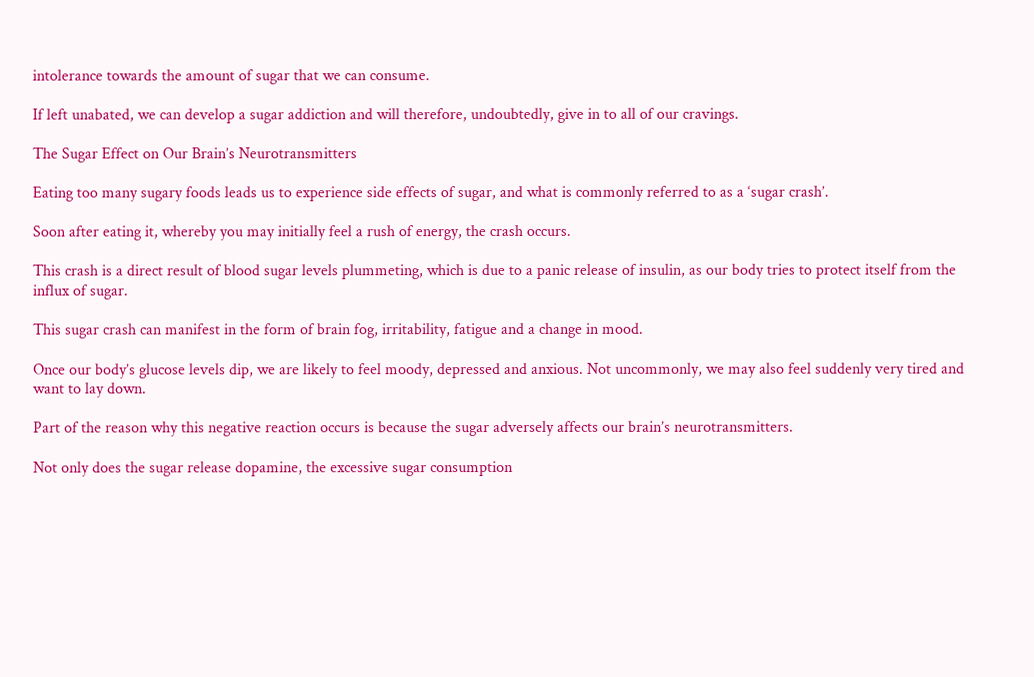intolerance towards the amount of sugar that we can consume.

If left unabated, we can develop a sugar addiction and will therefore, undoubtedly, give in to all of our cravings.

The Sugar Effect on Our Brain’s Neurotransmitters

Eating too many sugary foods leads us to experience side effects of sugar, and what is commonly referred to as a ‘sugar crash’.

Soon after eating it, whereby you may initially feel a rush of energy, the crash occurs.

This crash is a direct result of blood sugar levels plummeting, which is due to a panic release of insulin, as our body tries to protect itself from the influx of sugar.

This sugar crash can manifest in the form of brain fog, irritability, fatigue and a change in mood.

Once our body’s glucose levels dip, we are likely to feel moody, depressed and anxious. Not uncommonly, we may also feel suddenly very tired and want to lay down.

Part of the reason why this negative reaction occurs is because the sugar adversely affects our brain’s neurotransmitters.

Not only does the sugar release dopamine, the excessive sugar consumption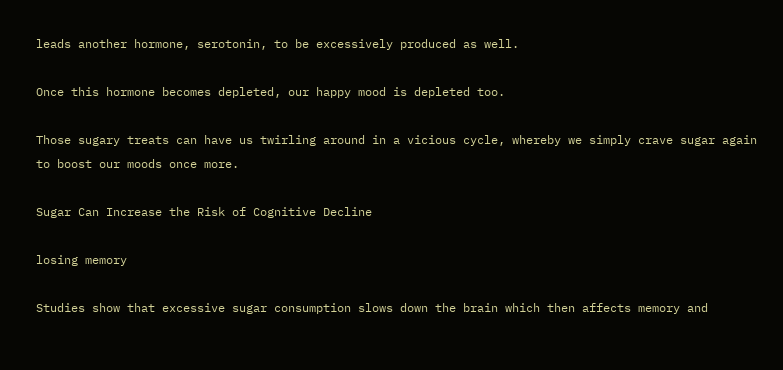leads another hormone, serotonin, to be excessively produced as well.

Once this hormone becomes depleted, our happy mood is depleted too.

Those sugary treats can have us twirling around in a vicious cycle, whereby we simply crave sugar again to boost our moods once more.

Sugar Can Increase the Risk of Cognitive Decline

losing memory

Studies show that excessive sugar consumption slows down the brain which then affects memory and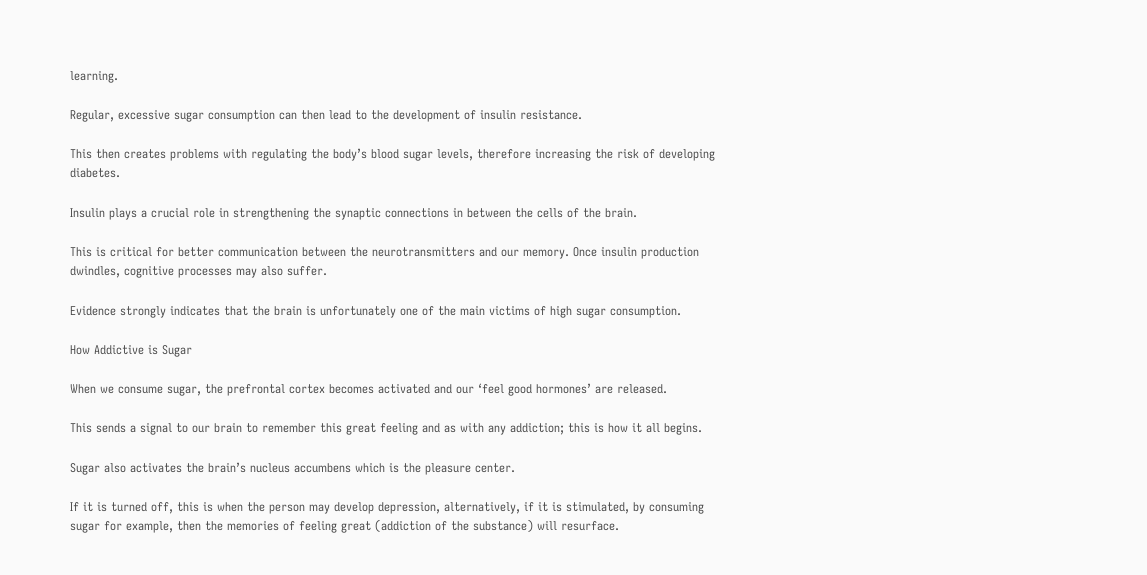learning.

Regular, excessive sugar consumption can then lead to the development of insulin resistance.

This then creates problems with regulating the body’s blood sugar levels, therefore increasing the risk of developing diabetes.

Insulin plays a crucial role in strengthening the synaptic connections in between the cells of the brain.

This is critical for better communication between the neurotransmitters and our memory. Once insulin production dwindles, cognitive processes may also suffer.

Evidence strongly indicates that the brain is unfortunately one of the main victims of high sugar consumption.

How Addictive is Sugar

When we consume sugar, the prefrontal cortex becomes activated and our ‘feel good hormones’ are released.

This sends a signal to our brain to remember this great feeling and as with any addiction; this is how it all begins.

Sugar also activates the brain’s nucleus accumbens which is the pleasure center.

If it is turned off, this is when the person may develop depression, alternatively, if it is stimulated, by consuming sugar for example, then the memories of feeling great (addiction of the substance) will resurface.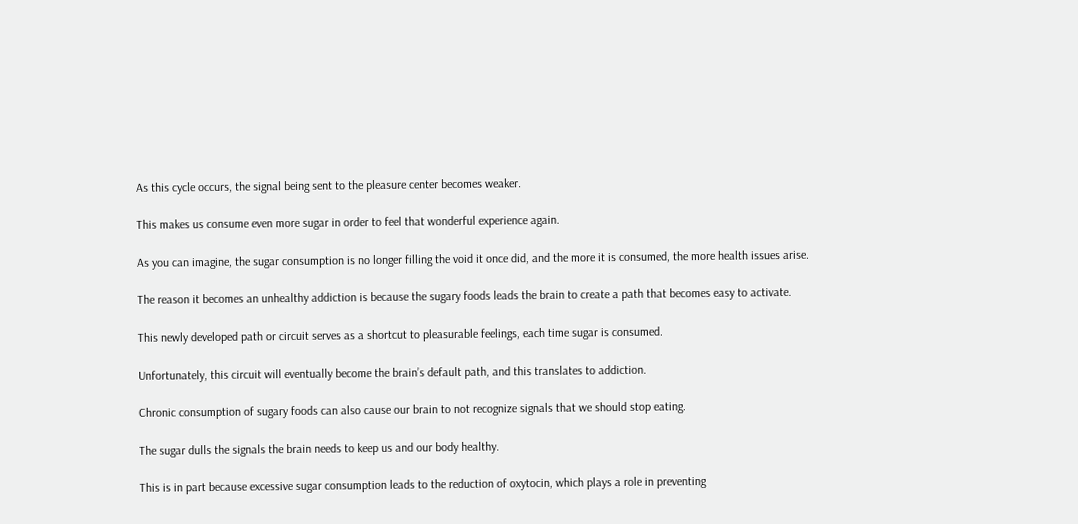As this cycle occurs, the signal being sent to the pleasure center becomes weaker.

This makes us consume even more sugar in order to feel that wonderful experience again.

As you can imagine, the sugar consumption is no longer filling the void it once did, and the more it is consumed, the more health issues arise.

The reason it becomes an unhealthy addiction is because the sugary foods leads the brain to create a path that becomes easy to activate.

This newly developed path or circuit serves as a shortcut to pleasurable feelings, each time sugar is consumed.

Unfortunately, this circuit will eventually become the brain’s default path, and this translates to addiction.

Chronic consumption of sugary foods can also cause our brain to not recognize signals that we should stop eating.

The sugar dulls the signals the brain needs to keep us and our body healthy.

This is in part because excessive sugar consumption leads to the reduction of oxytocin, which plays a role in preventing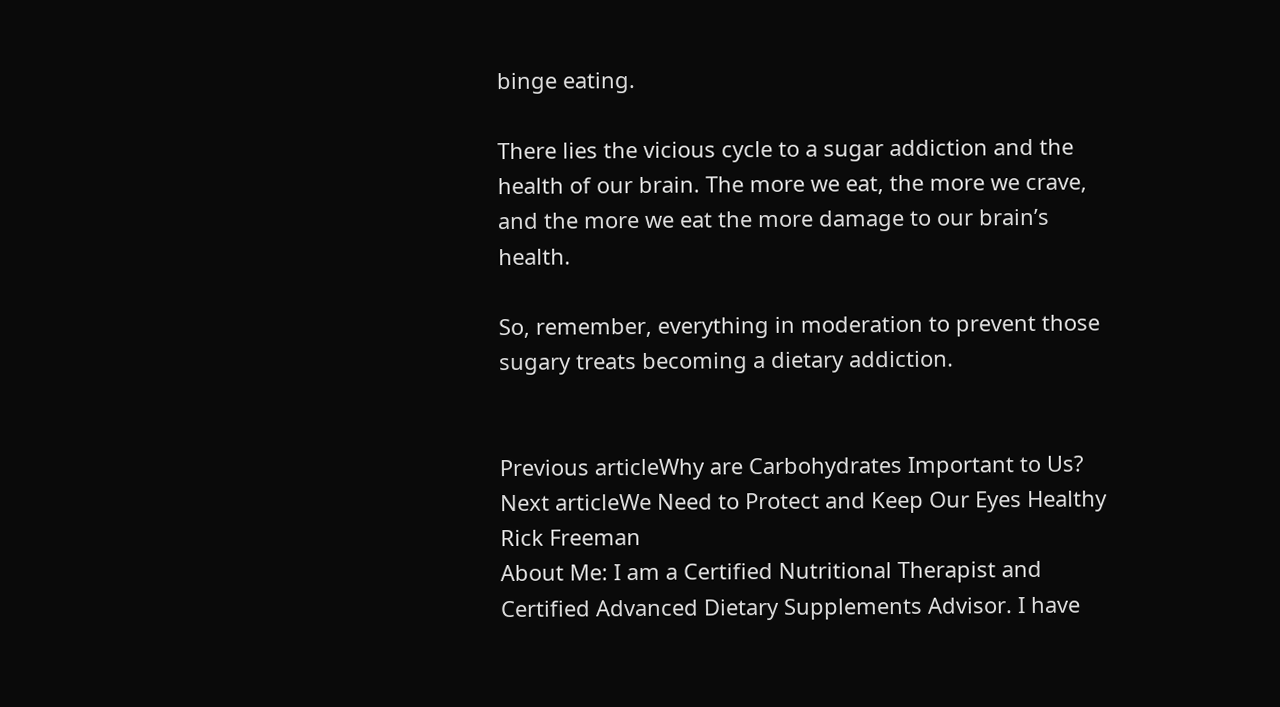binge eating.

There lies the vicious cycle to a sugar addiction and the health of our brain. The more we eat, the more we crave, and the more we eat the more damage to our brain’s health.

So, remember, everything in moderation to prevent those sugary treats becoming a dietary addiction.


Previous articleWhy are Carbohydrates Important to Us?
Next articleWe Need to Protect and Keep Our Eyes Healthy
Rick Freeman
About Me: I am a Certified Nutritional Therapist and Certified Advanced Dietary Supplements Advisor. I have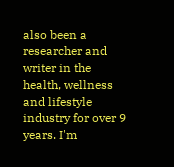also been a researcher and writer in the health, wellness and lifestyle industry for over 9 years. I'm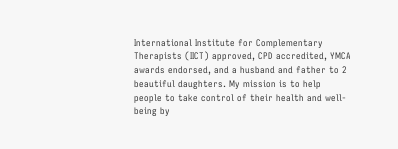International Institute for Complementary Therapists (IICT) approved, CPD accredited, YMCA awards endorsed, and a husband and father to 2 beautiful daughters. My mission is to help people to take control of their health and well-being by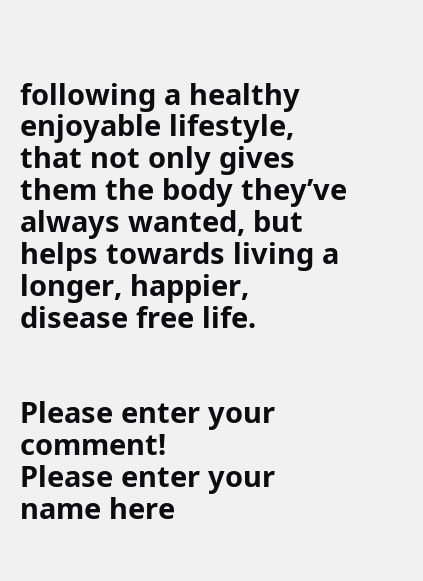following a healthy enjoyable lifestyle, that not only gives them the body they’ve always wanted, but helps towards living a longer, happier, disease free life.


Please enter your comment!
Please enter your name here